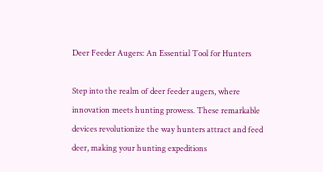Deer Feeder Augers: An Essential Tool for Hunters

Step into the realm of deer feeder augers, where innovation meets hunting prowess. These remarkable devices revolutionize the way hunters attract and feed deer, making your hunting expeditions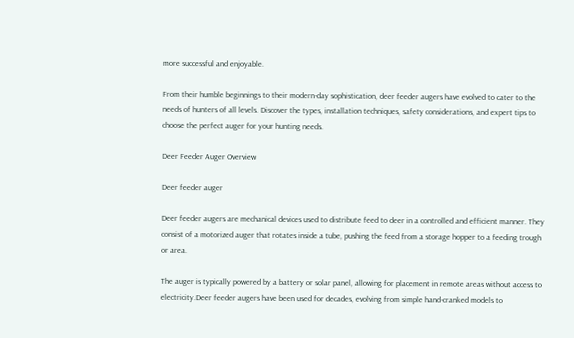more successful and enjoyable.

From their humble beginnings to their modern-day sophistication, deer feeder augers have evolved to cater to the needs of hunters of all levels. Discover the types, installation techniques, safety considerations, and expert tips to choose the perfect auger for your hunting needs.

Deer Feeder Auger Overview

Deer feeder auger

Deer feeder augers are mechanical devices used to distribute feed to deer in a controlled and efficient manner. They consist of a motorized auger that rotates inside a tube, pushing the feed from a storage hopper to a feeding trough or area.

The auger is typically powered by a battery or solar panel, allowing for placement in remote areas without access to electricity.Deer feeder augers have been used for decades, evolving from simple hand-cranked models to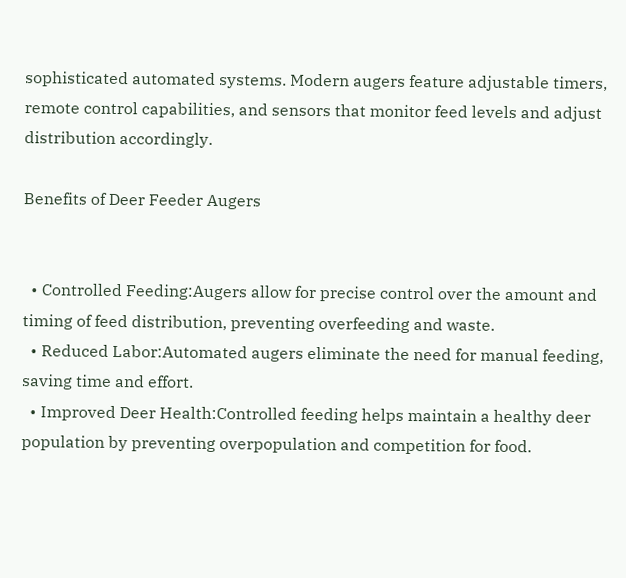sophisticated automated systems. Modern augers feature adjustable timers, remote control capabilities, and sensors that monitor feed levels and adjust distribution accordingly.

Benefits of Deer Feeder Augers


  • Controlled Feeding:Augers allow for precise control over the amount and timing of feed distribution, preventing overfeeding and waste.
  • Reduced Labor:Automated augers eliminate the need for manual feeding, saving time and effort.
  • Improved Deer Health:Controlled feeding helps maintain a healthy deer population by preventing overpopulation and competition for food.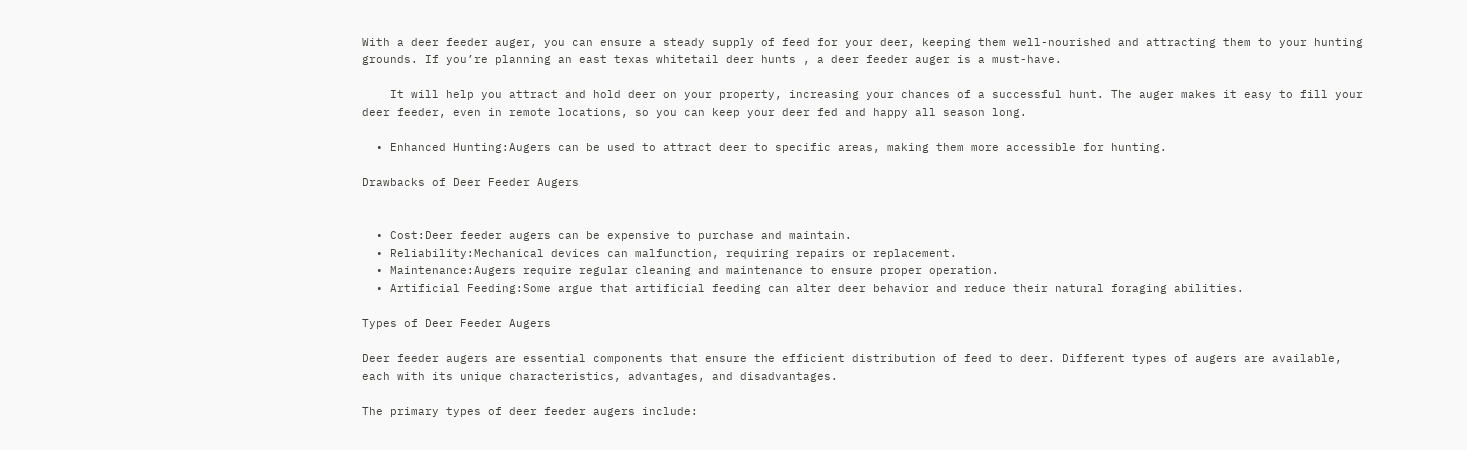With a deer feeder auger, you can ensure a steady supply of feed for your deer, keeping them well-nourished and attracting them to your hunting grounds. If you’re planning an east texas whitetail deer hunts , a deer feeder auger is a must-have.

    It will help you attract and hold deer on your property, increasing your chances of a successful hunt. The auger makes it easy to fill your deer feeder, even in remote locations, so you can keep your deer fed and happy all season long.

  • Enhanced Hunting:Augers can be used to attract deer to specific areas, making them more accessible for hunting.

Drawbacks of Deer Feeder Augers


  • Cost:Deer feeder augers can be expensive to purchase and maintain.
  • Reliability:Mechanical devices can malfunction, requiring repairs or replacement.
  • Maintenance:Augers require regular cleaning and maintenance to ensure proper operation.
  • Artificial Feeding:Some argue that artificial feeding can alter deer behavior and reduce their natural foraging abilities.

Types of Deer Feeder Augers

Deer feeder augers are essential components that ensure the efficient distribution of feed to deer. Different types of augers are available, each with its unique characteristics, advantages, and disadvantages.

The primary types of deer feeder augers include: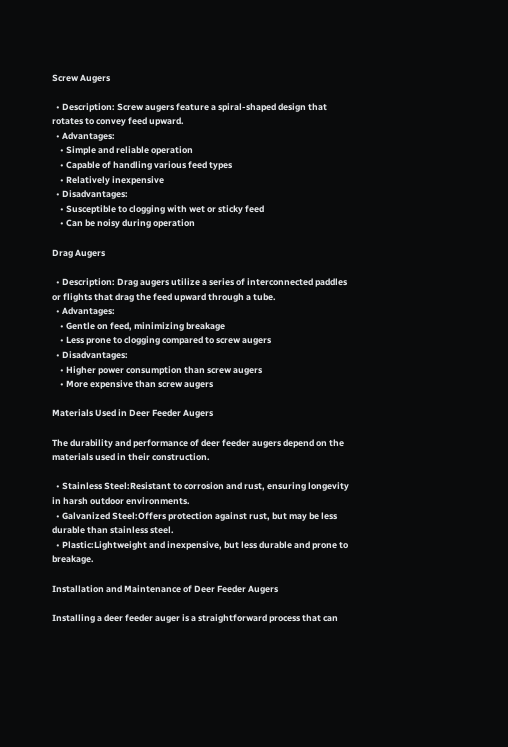Screw Augers

  • Description: Screw augers feature a spiral-shaped design that rotates to convey feed upward.
  • Advantages:
    • Simple and reliable operation
    • Capable of handling various feed types
    • Relatively inexpensive
  • Disadvantages:
    • Susceptible to clogging with wet or sticky feed
    • Can be noisy during operation

Drag Augers

  • Description: Drag augers utilize a series of interconnected paddles or flights that drag the feed upward through a tube.
  • Advantages:
    • Gentle on feed, minimizing breakage
    • Less prone to clogging compared to screw augers
  • Disadvantages:
    • Higher power consumption than screw augers
    • More expensive than screw augers

Materials Used in Deer Feeder Augers

The durability and performance of deer feeder augers depend on the materials used in their construction.

  • Stainless Steel:Resistant to corrosion and rust, ensuring longevity in harsh outdoor environments.
  • Galvanized Steel:Offers protection against rust, but may be less durable than stainless steel.
  • Plastic:Lightweight and inexpensive, but less durable and prone to breakage.

Installation and Maintenance of Deer Feeder Augers

Installing a deer feeder auger is a straightforward process that can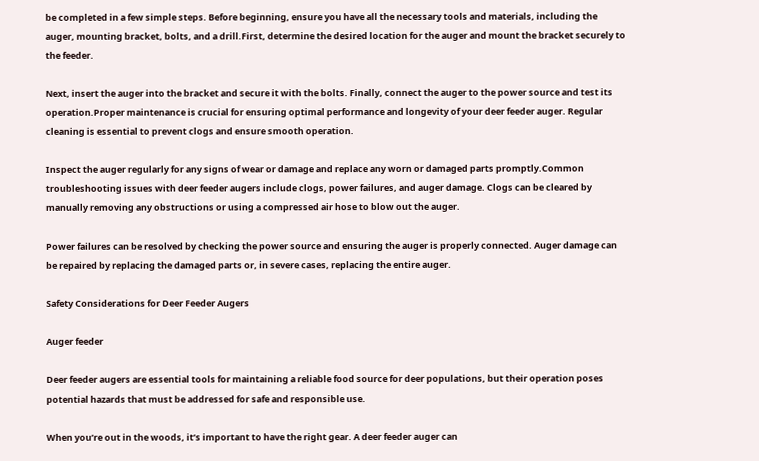be completed in a few simple steps. Before beginning, ensure you have all the necessary tools and materials, including the auger, mounting bracket, bolts, and a drill.First, determine the desired location for the auger and mount the bracket securely to the feeder.

Next, insert the auger into the bracket and secure it with the bolts. Finally, connect the auger to the power source and test its operation.Proper maintenance is crucial for ensuring optimal performance and longevity of your deer feeder auger. Regular cleaning is essential to prevent clogs and ensure smooth operation.

Inspect the auger regularly for any signs of wear or damage and replace any worn or damaged parts promptly.Common troubleshooting issues with deer feeder augers include clogs, power failures, and auger damage. Clogs can be cleared by manually removing any obstructions or using a compressed air hose to blow out the auger.

Power failures can be resolved by checking the power source and ensuring the auger is properly connected. Auger damage can be repaired by replacing the damaged parts or, in severe cases, replacing the entire auger.

Safety Considerations for Deer Feeder Augers

Auger feeder

Deer feeder augers are essential tools for maintaining a reliable food source for deer populations, but their operation poses potential hazards that must be addressed for safe and responsible use.

When you’re out in the woods, it’s important to have the right gear. A deer feeder auger can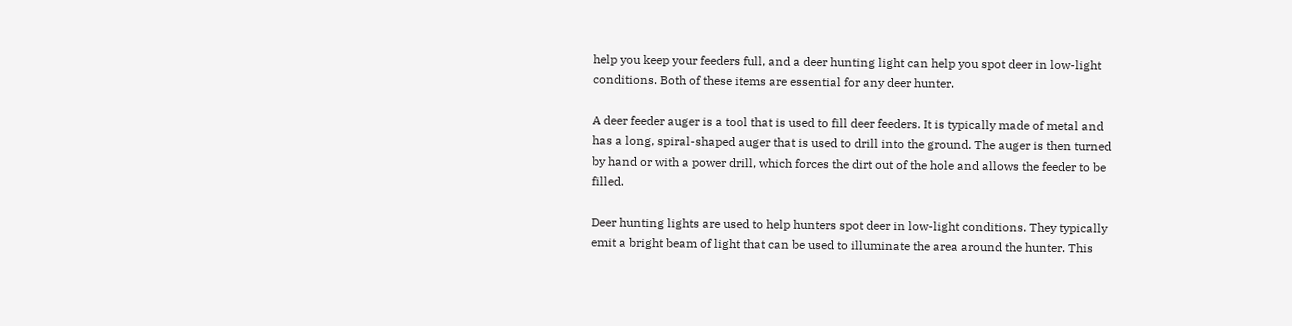help you keep your feeders full, and a deer hunting light can help you spot deer in low-light conditions. Both of these items are essential for any deer hunter.

A deer feeder auger is a tool that is used to fill deer feeders. It is typically made of metal and has a long, spiral-shaped auger that is used to drill into the ground. The auger is then turned by hand or with a power drill, which forces the dirt out of the hole and allows the feeder to be filled.

Deer hunting lights are used to help hunters spot deer in low-light conditions. They typically emit a bright beam of light that can be used to illuminate the area around the hunter. This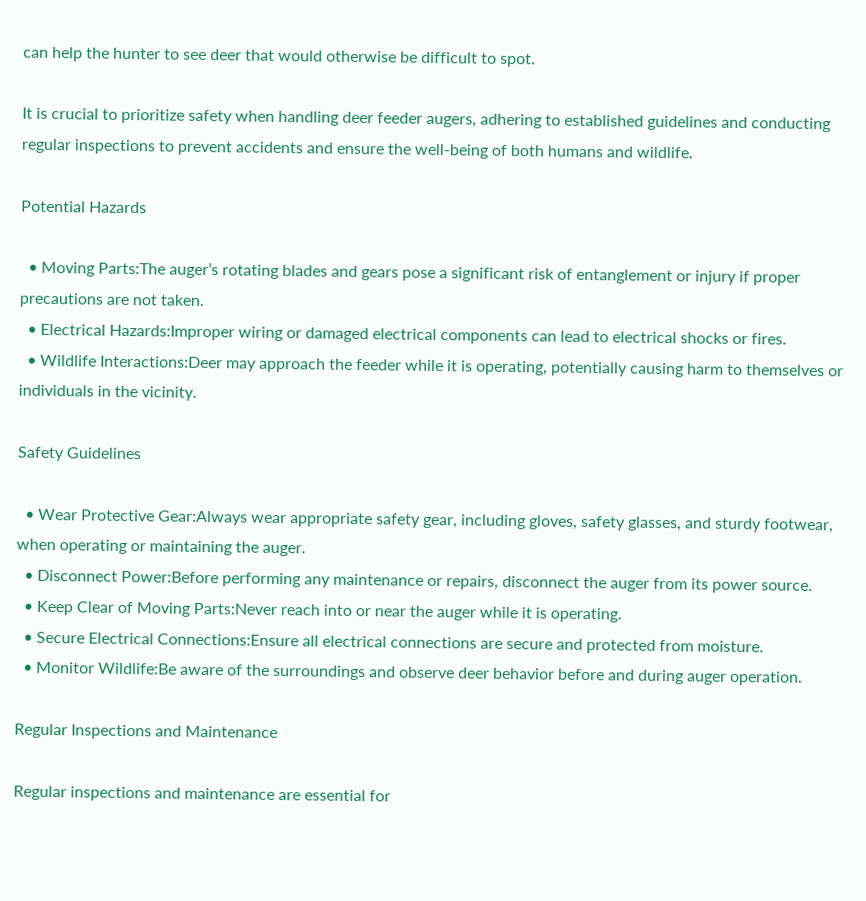can help the hunter to see deer that would otherwise be difficult to spot.

It is crucial to prioritize safety when handling deer feeder augers, adhering to established guidelines and conducting regular inspections to prevent accidents and ensure the well-being of both humans and wildlife.

Potential Hazards

  • Moving Parts:The auger’s rotating blades and gears pose a significant risk of entanglement or injury if proper precautions are not taken.
  • Electrical Hazards:Improper wiring or damaged electrical components can lead to electrical shocks or fires.
  • Wildlife Interactions:Deer may approach the feeder while it is operating, potentially causing harm to themselves or individuals in the vicinity.

Safety Guidelines

  • Wear Protective Gear:Always wear appropriate safety gear, including gloves, safety glasses, and sturdy footwear, when operating or maintaining the auger.
  • Disconnect Power:Before performing any maintenance or repairs, disconnect the auger from its power source.
  • Keep Clear of Moving Parts:Never reach into or near the auger while it is operating.
  • Secure Electrical Connections:Ensure all electrical connections are secure and protected from moisture.
  • Monitor Wildlife:Be aware of the surroundings and observe deer behavior before and during auger operation.

Regular Inspections and Maintenance

Regular inspections and maintenance are essential for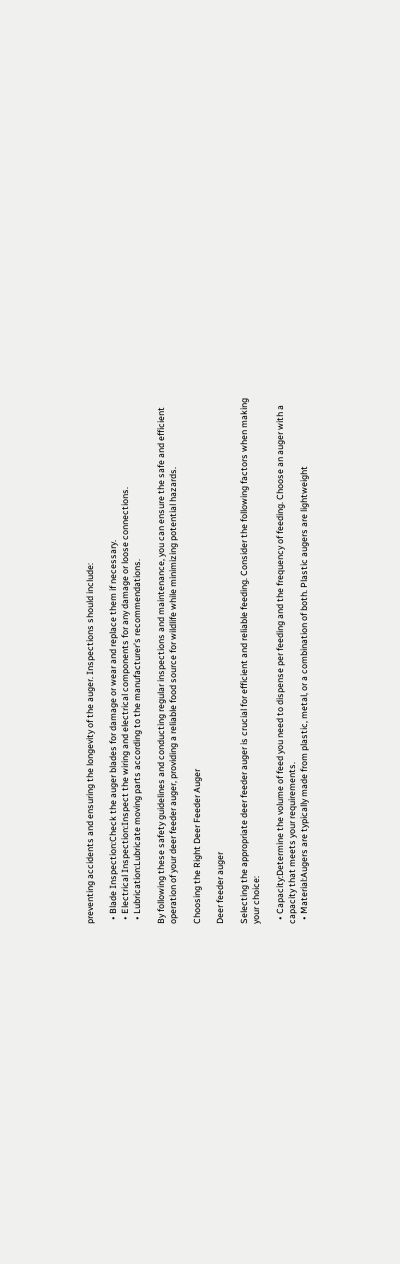preventing accidents and ensuring the longevity of the auger. Inspections should include:

  • Blade Inspection:Check the auger blades for damage or wear and replace them if necessary.
  • Electrical Inspection:Inspect the wiring and electrical components for any damage or loose connections.
  • Lubrication:Lubricate moving parts according to the manufacturer’s recommendations.

By following these safety guidelines and conducting regular inspections and maintenance, you can ensure the safe and efficient operation of your deer feeder auger, providing a reliable food source for wildlife while minimizing potential hazards.

Choosing the Right Deer Feeder Auger

Deer feeder auger

Selecting the appropriate deer feeder auger is crucial for efficient and reliable feeding. Consider the following factors when making your choice:

  • Capacity:Determine the volume of feed you need to dispense per feeding and the frequency of feeding. Choose an auger with a capacity that meets your requirements.
  • Material:Augers are typically made from plastic, metal, or a combination of both. Plastic augers are lightweight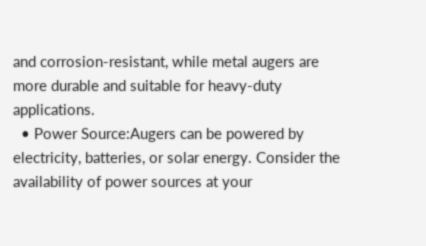and corrosion-resistant, while metal augers are more durable and suitable for heavy-duty applications.
  • Power Source:Augers can be powered by electricity, batteries, or solar energy. Consider the availability of power sources at your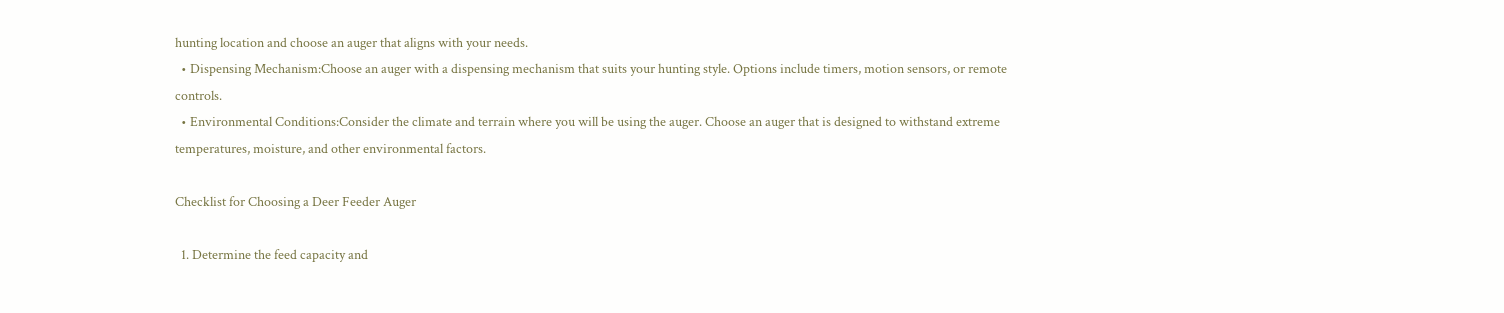hunting location and choose an auger that aligns with your needs.
  • Dispensing Mechanism:Choose an auger with a dispensing mechanism that suits your hunting style. Options include timers, motion sensors, or remote controls.
  • Environmental Conditions:Consider the climate and terrain where you will be using the auger. Choose an auger that is designed to withstand extreme temperatures, moisture, and other environmental factors.

Checklist for Choosing a Deer Feeder Auger

  1. Determine the feed capacity and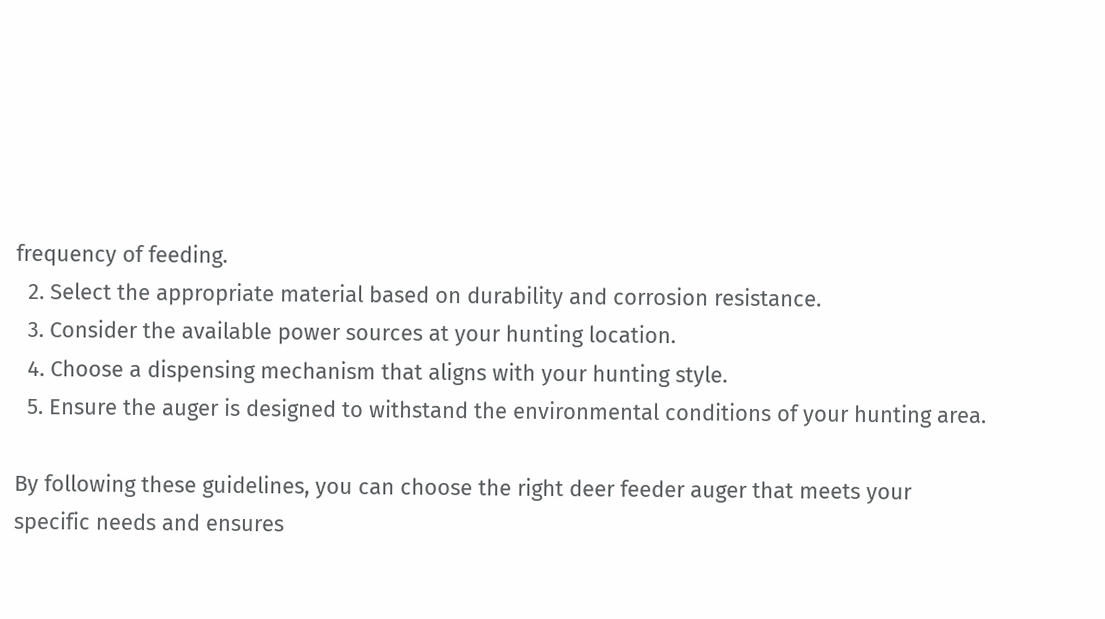frequency of feeding.
  2. Select the appropriate material based on durability and corrosion resistance.
  3. Consider the available power sources at your hunting location.
  4. Choose a dispensing mechanism that aligns with your hunting style.
  5. Ensure the auger is designed to withstand the environmental conditions of your hunting area.

By following these guidelines, you can choose the right deer feeder auger that meets your specific needs and ensures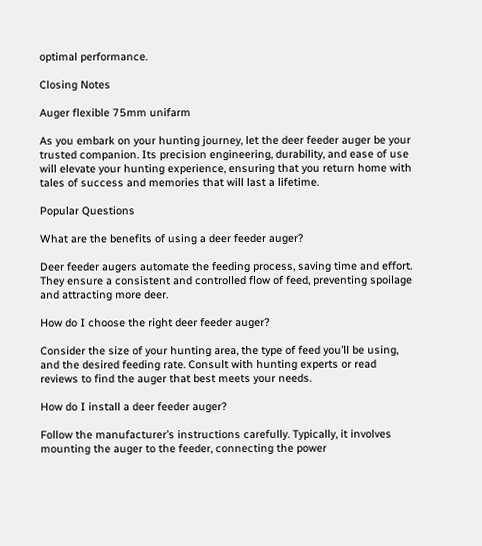optimal performance.

Closing Notes

Auger flexible 75mm unifarm

As you embark on your hunting journey, let the deer feeder auger be your trusted companion. Its precision engineering, durability, and ease of use will elevate your hunting experience, ensuring that you return home with tales of success and memories that will last a lifetime.

Popular Questions

What are the benefits of using a deer feeder auger?

Deer feeder augers automate the feeding process, saving time and effort. They ensure a consistent and controlled flow of feed, preventing spoilage and attracting more deer.

How do I choose the right deer feeder auger?

Consider the size of your hunting area, the type of feed you’ll be using, and the desired feeding rate. Consult with hunting experts or read reviews to find the auger that best meets your needs.

How do I install a deer feeder auger?

Follow the manufacturer’s instructions carefully. Typically, it involves mounting the auger to the feeder, connecting the power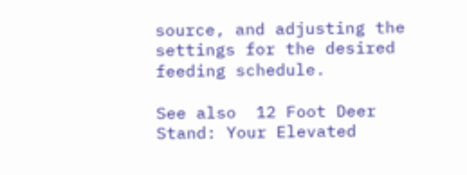source, and adjusting the settings for the desired feeding schedule.

See also  12 Foot Deer Stand: Your Elevated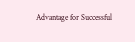Advantage for Successful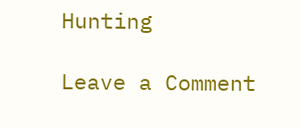Hunting

Leave a Comment